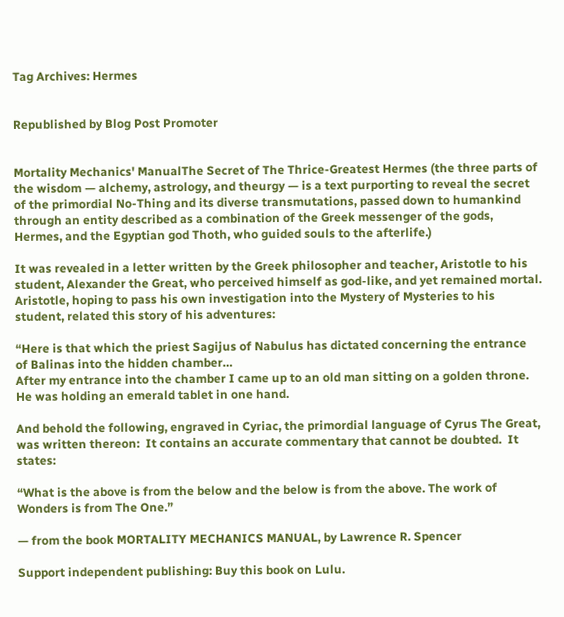Tag Archives: Hermes


Republished by Blog Post Promoter


Mortality Mechanics' ManualThe Secret of The Thrice-Greatest Hermes (the three parts of the wisdom — alchemy, astrology, and theurgy — is a text purporting to reveal the secret of the primordial No-Thing and its diverse transmutations, passed down to humankind through an entity described as a combination of the Greek messenger of the gods, Hermes, and the Egyptian god Thoth, who guided souls to the afterlife.)

It was revealed in a letter written by the Greek philosopher and teacher, Aristotle to his student, Alexander the Great, who perceived himself as god-like, and yet remained mortal.  Aristotle, hoping to pass his own investigation into the Mystery of Mysteries to his student, related this story of his adventures:

“Here is that which the priest Sagijus of Nabulus has dictated concerning the entrance
of Balinas into the hidden chamber…
After my entrance into the chamber I came up to an old man sitting on a golden throne.  He was holding an emerald tablet in one hand.

And behold the following, engraved in Cyriac, the primordial language of Cyrus The Great, was written thereon:  It contains an accurate commentary that cannot be doubted.  It states:

“What is the above is from the below and the below is from the above. The work of Wonders is from The One.”

— from the book MORTALITY MECHANICS MANUAL, by Lawrence R. Spencer

Support independent publishing: Buy this book on Lulu.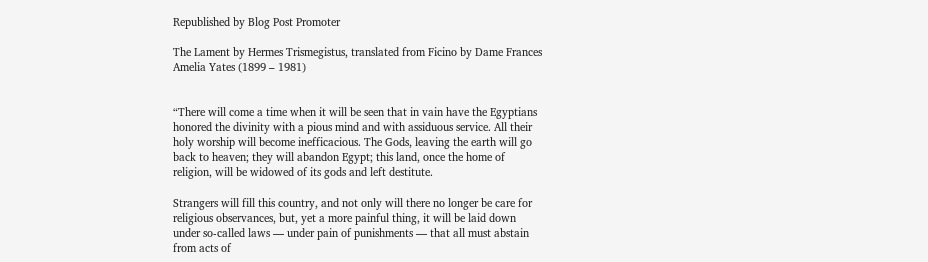Republished by Blog Post Promoter

The Lament by Hermes Trismegistus, translated from Ficino by Dame Frances Amelia Yates (1899 – 1981)


“There will come a time when it will be seen that in vain have the Egyptians honored the divinity with a pious mind and with assiduous service. All their holy worship will become inefficacious. The Gods, leaving the earth will go back to heaven; they will abandon Egypt; this land, once the home of religion, will be widowed of its gods and left destitute.

Strangers will fill this country, and not only will there no longer be care for religious observances, but, yet a more painful thing, it will be laid down under so-called laws — under pain of punishments — that all must abstain from acts of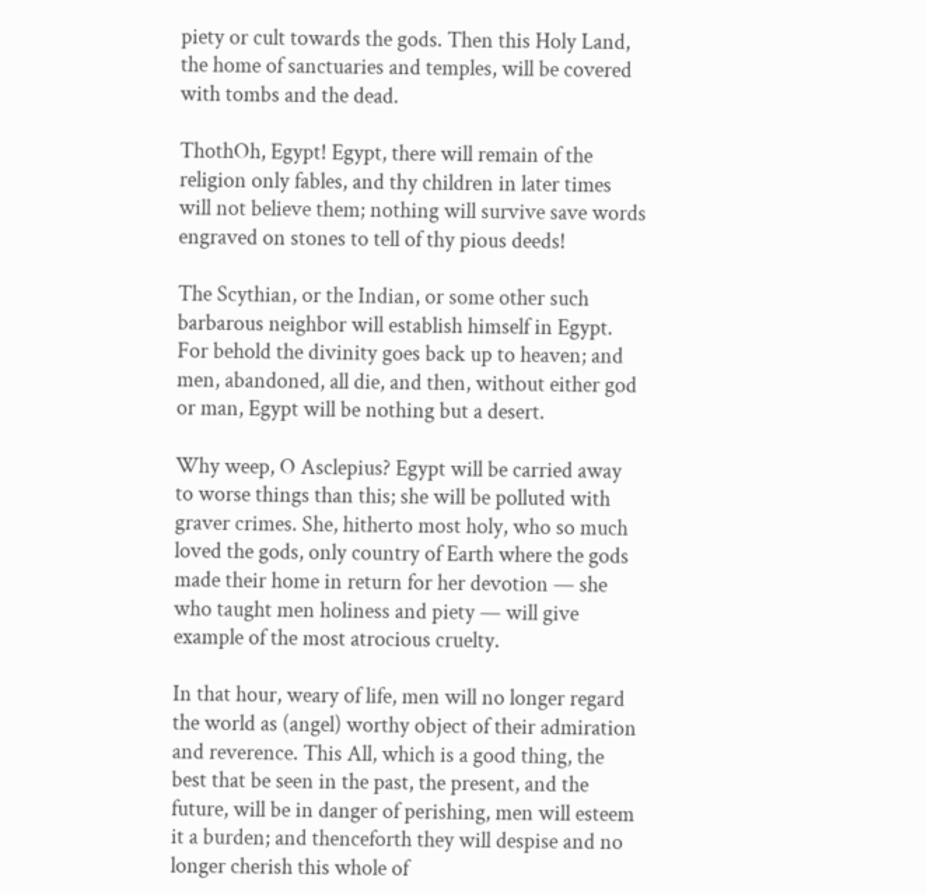piety or cult towards the gods. Then this Holy Land, the home of sanctuaries and temples, will be covered with tombs and the dead.

ThothOh, Egypt! Egypt, there will remain of the religion only fables, and thy children in later times will not believe them; nothing will survive save words engraved on stones to tell of thy pious deeds!

The Scythian, or the Indian, or some other such barbarous neighbor will establish himself in Egypt. For behold the divinity goes back up to heaven; and men, abandoned, all die, and then, without either god or man, Egypt will be nothing but a desert.

Why weep, O Asclepius? Egypt will be carried away to worse things than this; she will be polluted with graver crimes. She, hitherto most holy, who so much loved the gods, only country of Earth where the gods made their home in return for her devotion — she who taught men holiness and piety — will give example of the most atrocious cruelty.

In that hour, weary of life, men will no longer regard the world as (angel) worthy object of their admiration and reverence. This All, which is a good thing, the best that be seen in the past, the present, and the future, will be in danger of perishing, men will esteem it a burden; and thenceforth they will despise and no longer cherish this whole of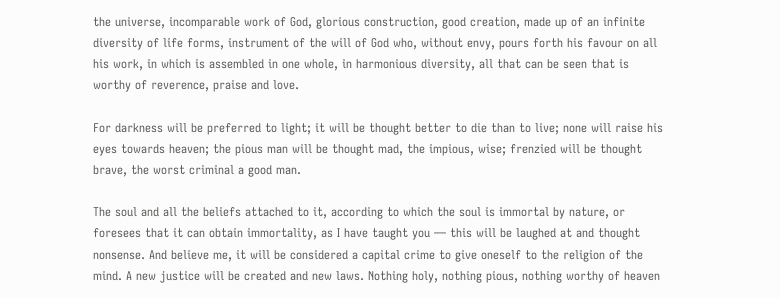the universe, incomparable work of God, glorious construction, good creation, made up of an infinite diversity of life forms, instrument of the will of God who, without envy, pours forth his favour on all his work, in which is assembled in one whole, in harmonious diversity, all that can be seen that is worthy of reverence, praise and love.

For darkness will be preferred to light; it will be thought better to die than to live; none will raise his eyes towards heaven; the pious man will be thought mad, the impious, wise; frenzied will be thought brave, the worst criminal a good man.

The soul and all the beliefs attached to it, according to which the soul is immortal by nature, or foresees that it can obtain immortality, as I have taught you — this will be laughed at and thought nonsense. And believe me, it will be considered a capital crime to give oneself to the religion of the mind. A new justice will be created and new laws. Nothing holy, nothing pious, nothing worthy of heaven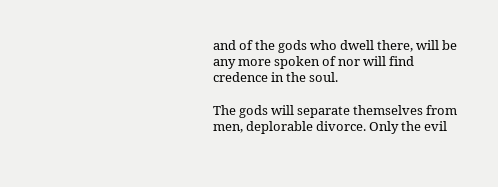and of the gods who dwell there, will be any more spoken of nor will find credence in the soul.

The gods will separate themselves from men, deplorable divorce. Only the evil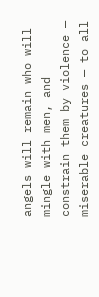angels will remain who will mingle with men, and constrain them by violence — miserable creatures — to all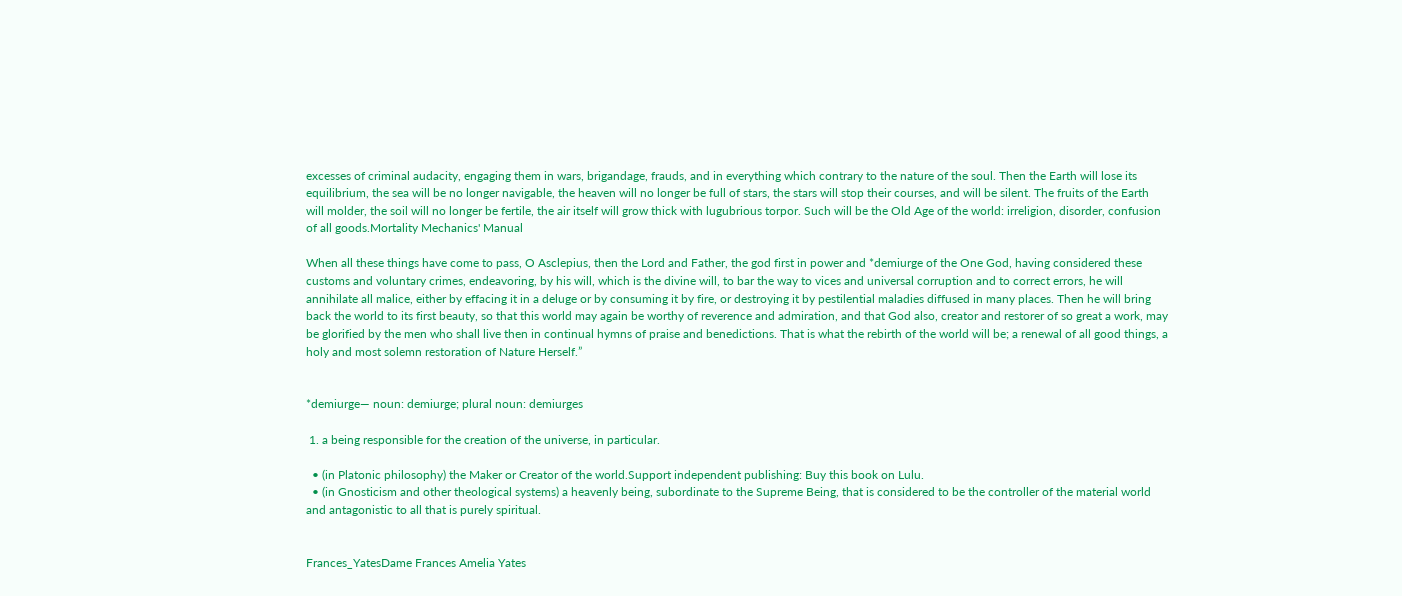excesses of criminal audacity, engaging them in wars, brigandage, frauds, and in everything which contrary to the nature of the soul. Then the Earth will lose its equilibrium, the sea will be no longer navigable, the heaven will no longer be full of stars, the stars will stop their courses, and will be silent. The fruits of the Earth will molder, the soil will no longer be fertile, the air itself will grow thick with lugubrious torpor. Such will be the Old Age of the world: irreligion, disorder, confusion of all goods.Mortality Mechanics' Manual

When all these things have come to pass, O Asclepius, then the Lord and Father, the god first in power and *demiurge of the One God, having considered these customs and voluntary crimes, endeavoring, by his will, which is the divine will, to bar the way to vices and universal corruption and to correct errors, he will annihilate all malice, either by effacing it in a deluge or by consuming it by fire, or destroying it by pestilential maladies diffused in many places. Then he will bring back the world to its first beauty, so that this world may again be worthy of reverence and admiration, and that God also, creator and restorer of so great a work, may be glorified by the men who shall live then in continual hymns of praise and benedictions. That is what the rebirth of the world will be; a renewal of all good things, a holy and most solemn restoration of Nature Herself.”


*demiurge— noun: demiurge; plural noun: demiurges

 1. a being responsible for the creation of the universe, in particular.

  • (in Platonic philosophy) the Maker or Creator of the world.Support independent publishing: Buy this book on Lulu.
  • (in Gnosticism and other theological systems) a heavenly being, subordinate to the Supreme Being, that is considered to be the controller of the material world and antagonistic to all that is purely spiritual.


Frances_YatesDame Frances Amelia Yates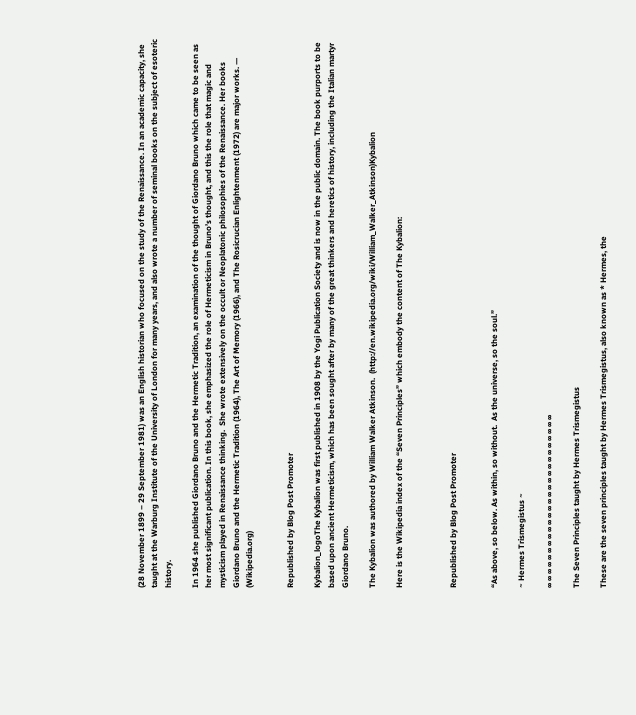(28 November 1899 – 29 September 1981) was an English historian who focused on the study of the Renaissance. In an academic capacity, she taught at the Warburg Institute of the University of London for many years, and also wrote a number of seminal books on the subject of esoteric history.

In 1964 she published Giordano Bruno and the Hermetic Tradition, an examination of the thought of Giordano Bruno which came to be seen as her most significant publication. In this book, she emphasized the role of Hermeticism in Bruno’s thought, and this the role that magic and mysticism played in Renaissance thinking.  She wrote extensively on the occult or Neoplatonic philosophies of the Renaissance. Her books Giordano Bruno and the Hermetic Tradition (1964), The Art of Memory (1966), and The Rosicrucian Enlightenment (1972) are major works. — (Wikipedia.org)


Republished by Blog Post Promoter

Kybalion_logoThe Kybalion was first published in 1908 by the Yogi Publication Society and is now in the public domain. The book purports to be based upon ancient Hermeticism, which has been sought after by many of the great thinkers and heretics of history, including the Italian martyr Giordano Bruno.

The Kybalion was authored by William Walker Atkinson.  (http://en.wikipedia.org/wiki/William_Walker_Atkinson)Kybalion

Here is the Wikipedia index of the “Seven Principles” which embody the content of The Kybalion:



Republished by Blog Post Promoter


“As above, so below. As within, so without.  As the universe, so the soul.”

~ Hermes Trismegistus ~

∞ ∞ ∞ ∞ ∞ ∞ ∞ ∞ ∞ ∞ ∞ ∞ ∞ ∞ ∞ ∞ ∞ ∞ ∞ ∞ ∞ ∞ ∞ ∞ ∞

The Seven Principles taught by Hermes Trismegistus

These are the seven principles taught by Hermes Trismegistus, also known as * Hermes, the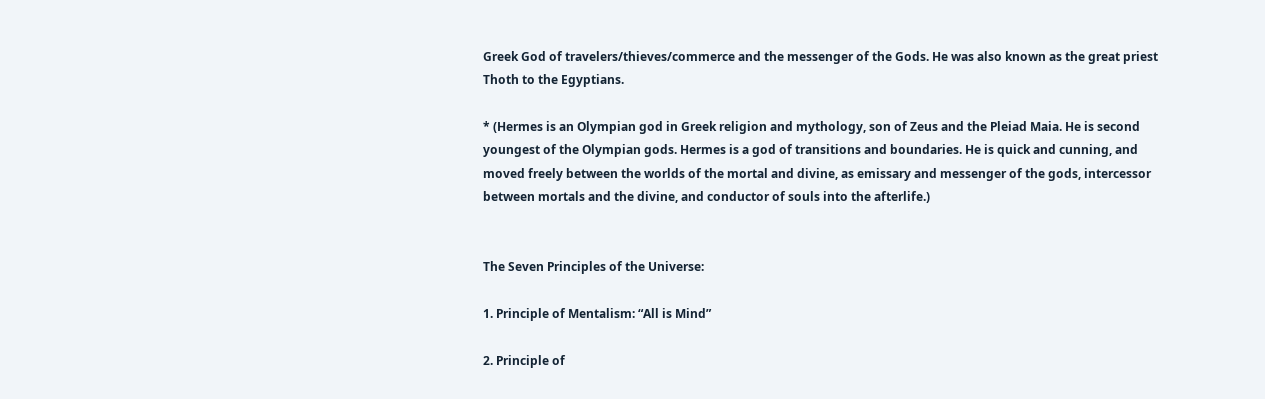Greek God of travelers/thieves/commerce and the messenger of the Gods. He was also known as the great priest Thoth to the Egyptians.

* (Hermes is an Olympian god in Greek religion and mythology, son of Zeus and the Pleiad Maia. He is second youngest of the Olympian gods. Hermes is a god of transitions and boundaries. He is quick and cunning, and moved freely between the worlds of the mortal and divine, as emissary and messenger of the gods, intercessor between mortals and the divine, and conductor of souls into the afterlife.)


The Seven Principles of the Universe:

1. Principle of Mentalism: “All is Mind”

2. Principle of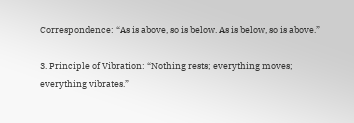Correspondence: “As is above, so is below. As is below, so is above.”

3. Principle of Vibration: “Nothing rests; everything moves; everything vibrates.”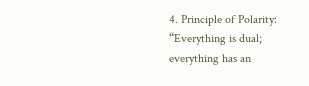4. Principle of Polarity: “Everything is dual; everything has an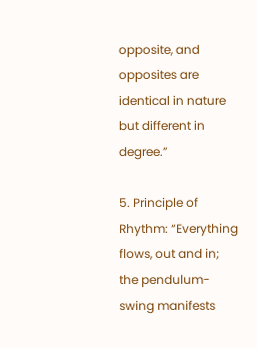opposite, and opposites are identical in nature but different in degree.”

5. Principle of Rhythm: “Everything flows, out and in; the pendulum-swing manifests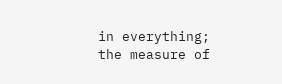in everything; the measure of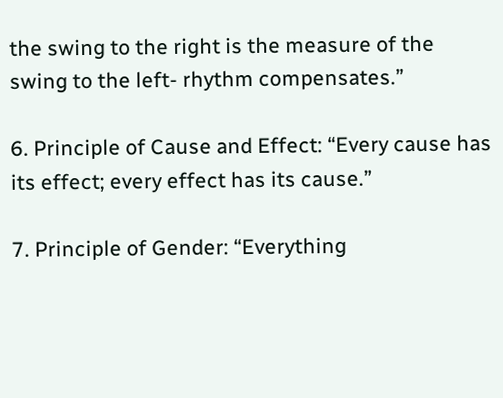the swing to the right is the measure of the swing to the left- rhythm compensates.”

6. Principle of Cause and Effect: “Every cause has its effect; every effect has its cause.”

7. Principle of Gender: “Everything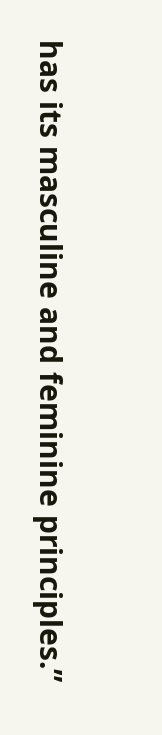has its masculine and feminine principles.”